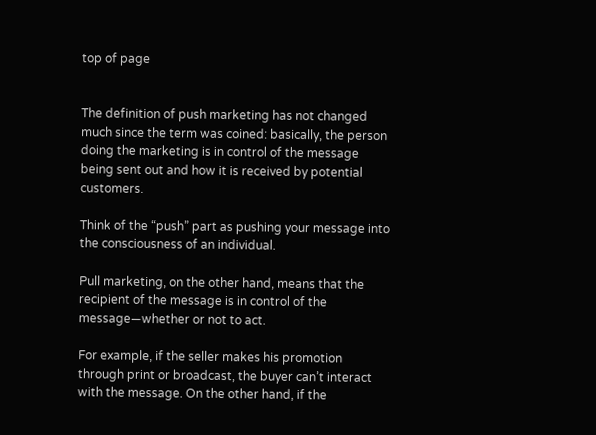top of page


The definition of push marketing has not changed much since the term was coined: basically, the person doing the marketing is in control of the message being sent out and how it is received by potential customers.

Think of the “push” part as pushing your message into the consciousness of an individual.

Pull marketing, on the other hand, means that the recipient of the message is in control of the message—whether or not to act.

For example, if the seller makes his promotion through print or broadcast, the buyer can’t interact with the message. On the other hand, if the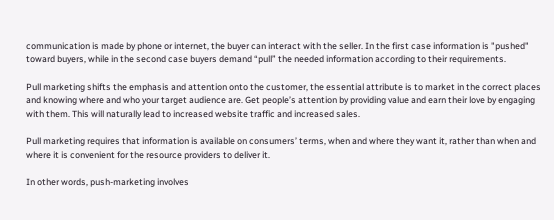communication is made by phone or internet, the buyer can interact with the seller. In the first case information is "pushed" toward buyers, while in the second case buyers demand “pull” the needed information according to their requirements.

Pull marketing shifts the emphasis and attention onto the customer, the essential attribute is to market in the correct places and knowing where and who your target audience are. Get people’s attention by providing value and earn their love by engaging with them. This will naturally lead to increased website traffic and increased sales.

Pull marketing requires that information is available on consumers’ terms, when and where they want it, rather than when and where it is convenient for the resource providers to deliver it.

In other words, push-marketing involves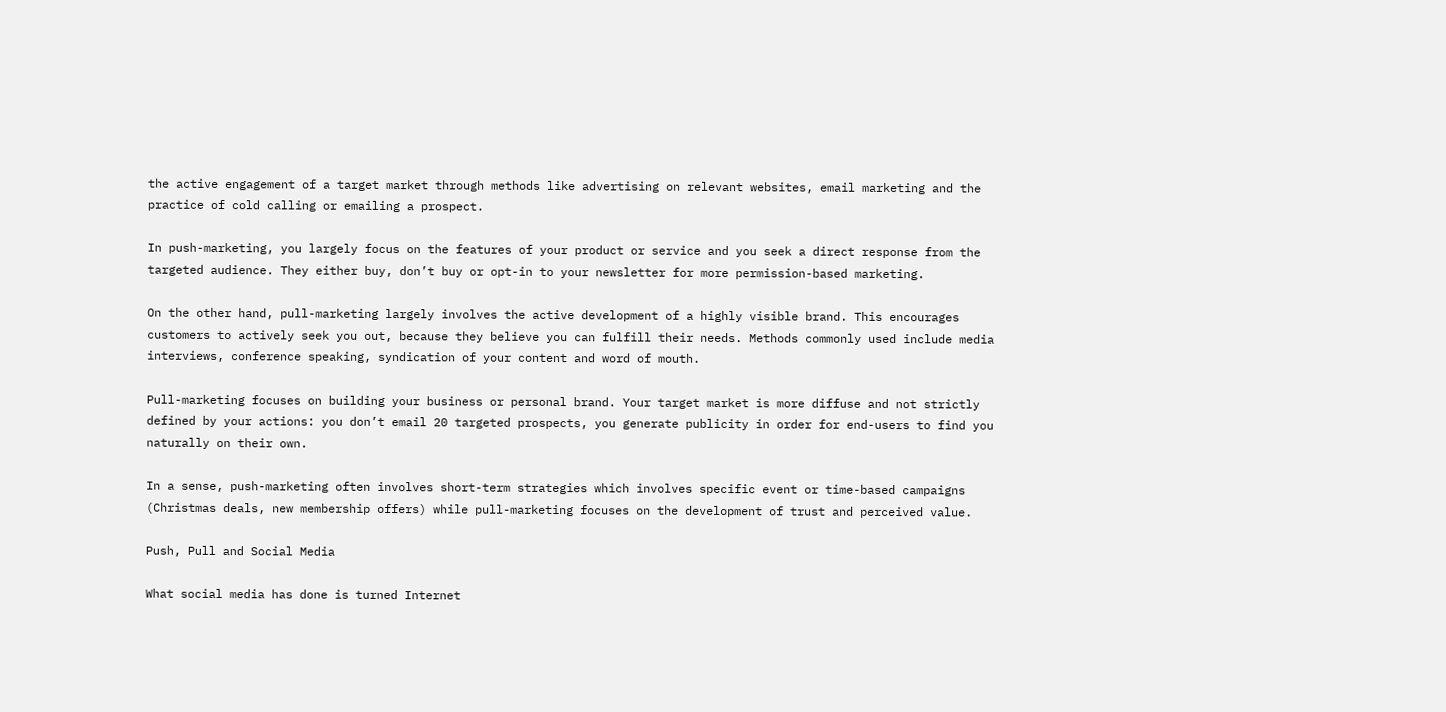the active engagement of a target market through methods like advertising on relevant websites, email marketing and the practice of cold calling or emailing a prospect.

In push-marketing, you largely focus on the features of your product or service and you seek a direct response from the targeted audience. They either buy, don’t buy or opt-in to your newsletter for more permission-based marketing.

On the other hand, pull-marketing largely involves the active development of a highly visible brand. This encourages customers to actively seek you out, because they believe you can fulfill their needs. Methods commonly used include media interviews, conference speaking, syndication of your content and word of mouth.

Pull-marketing focuses on building your business or personal brand. Your target market is more diffuse and not strictly defined by your actions: you don’t email 20 targeted prospects, you generate publicity in order for end-users to find you naturally on their own.

In a sense, push-marketing often involves short-term strategies which involves specific event or time-based campaigns (Christmas deals, new membership offers) while pull-marketing focuses on the development of trust and perceived value.

Push, Pull and Social Media

What social media has done is turned Internet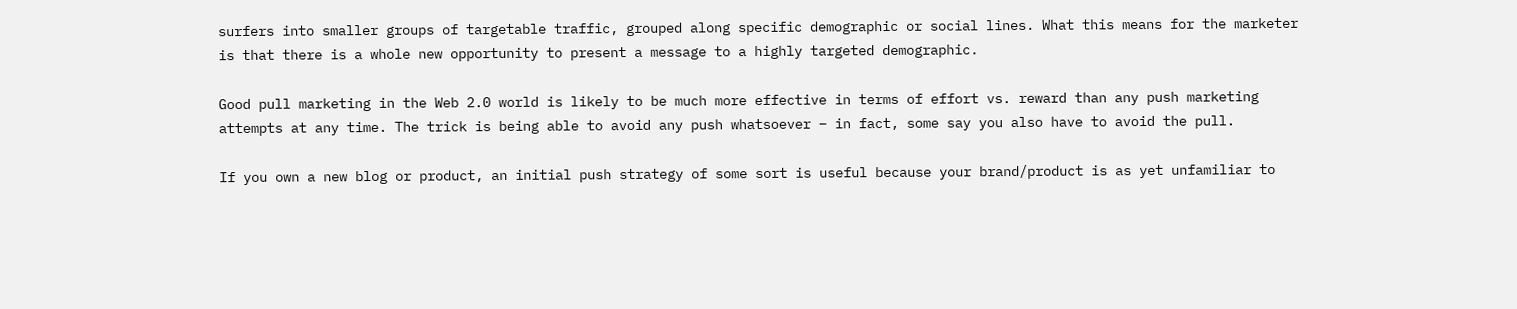surfers into smaller groups of targetable traffic, grouped along specific demographic or social lines. What this means for the marketer is that there is a whole new opportunity to present a message to a highly targeted demographic.

Good pull marketing in the Web 2.0 world is likely to be much more effective in terms of effort vs. reward than any push marketing attempts at any time. The trick is being able to avoid any push whatsoever – in fact, some say you also have to avoid the pull.

If you own a new blog or product, an initial push strategy of some sort is useful because your brand/product is as yet unfamiliar to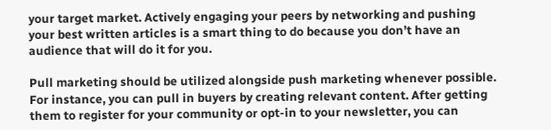your target market. Actively engaging your peers by networking and pushing your best written articles is a smart thing to do because you don’t have an audience that will do it for you.

Pull marketing should be utilized alongside push marketing whenever possible. For instance, you can pull in buyers by creating relevant content. After getting them to register for your community or opt-in to your newsletter, you can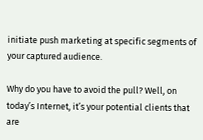initiate push marketing at specific segments of your captured audience.

Why do you have to avoid the pull? Well, on today’s Internet, it’s your potential clients that are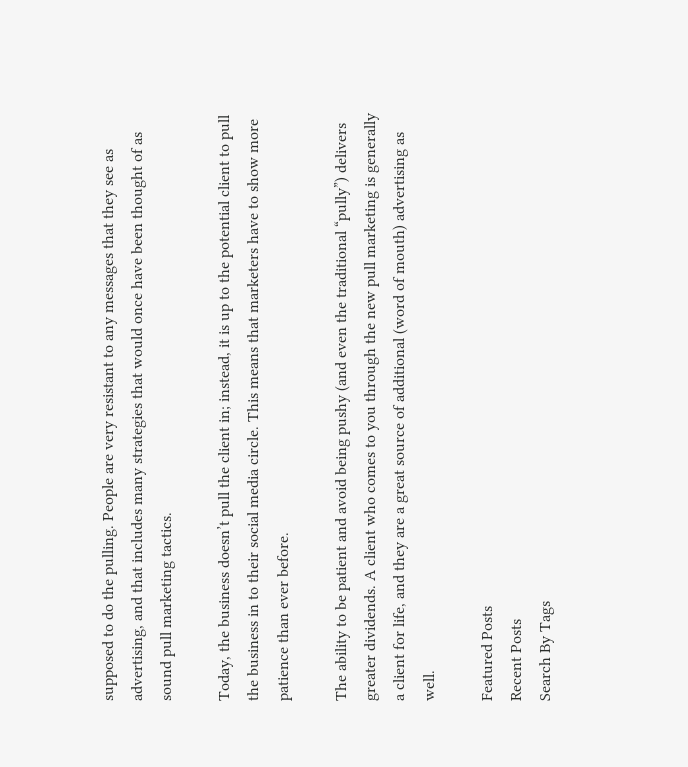supposed to do the pulling. People are very resistant to any messages that they see as advertising, and that includes many strategies that would once have been thought of as sound pull marketing tactics.

Today, the business doesn’t pull the client in; instead, it is up to the potential client to pull the business in to their social media circle. This means that marketers have to show more patience than ever before.

The ability to be patient and avoid being pushy (and even the traditional “pully”) delivers greater dividends. A client who comes to you through the new pull marketing is generally a client for life, and they are a great source of additional (word of mouth) advertising as well.

Featured Posts
Recent Posts
Search By Tags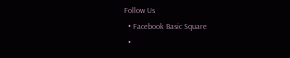Follow Us
  • Facebook Basic Square
  •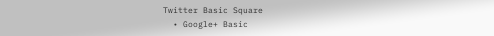Twitter Basic Square
  • Google+ Basic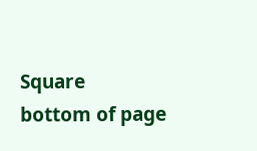Square
bottom of page